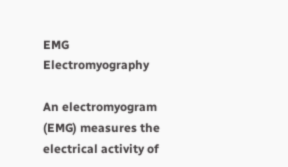EMG Electromyography

An electromyogram (EMG) measures the electrical activity of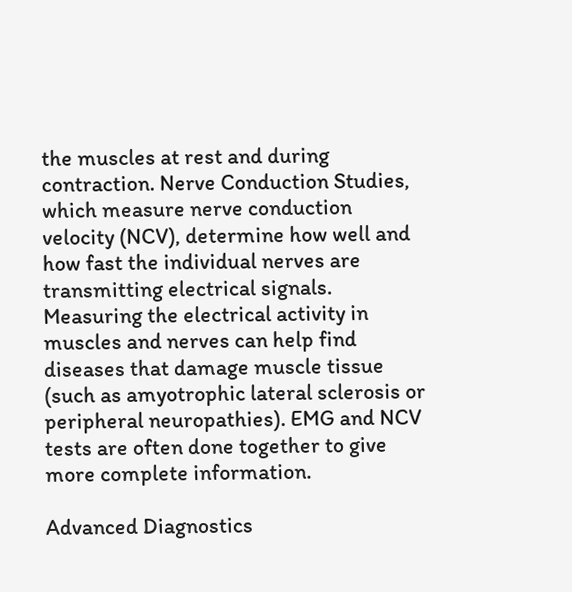the muscles at rest and during contraction. Nerve Conduction Studies, which measure nerve conduction velocity (NCV), determine how well and how fast the individual nerves are transmitting electrical signals. Measuring the electrical activity in muscles and nerves can help find diseases that damage muscle tissue (such as amyotrophic lateral sclerosis or peripheral neuropathies). EMG and NCV tests are often done together to give more complete information.

Advanced Diagnostics